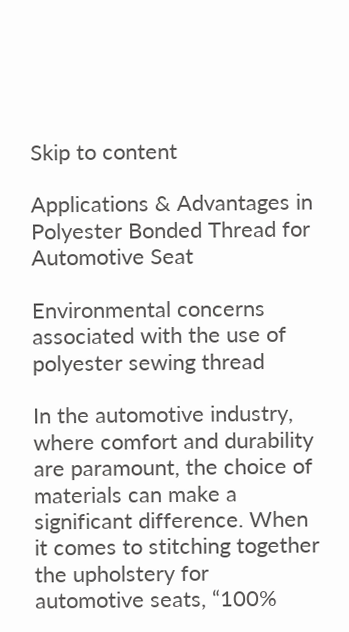Skip to content

Applications & Advantages in Polyester Bonded Thread for Automotive Seat

Environmental concerns associated with the use of polyester sewing thread

In the automotive industry, where comfort and durability are paramount, the choice of materials can make a significant difference. When it comes to stitching together the upholstery for automotive seats, “100%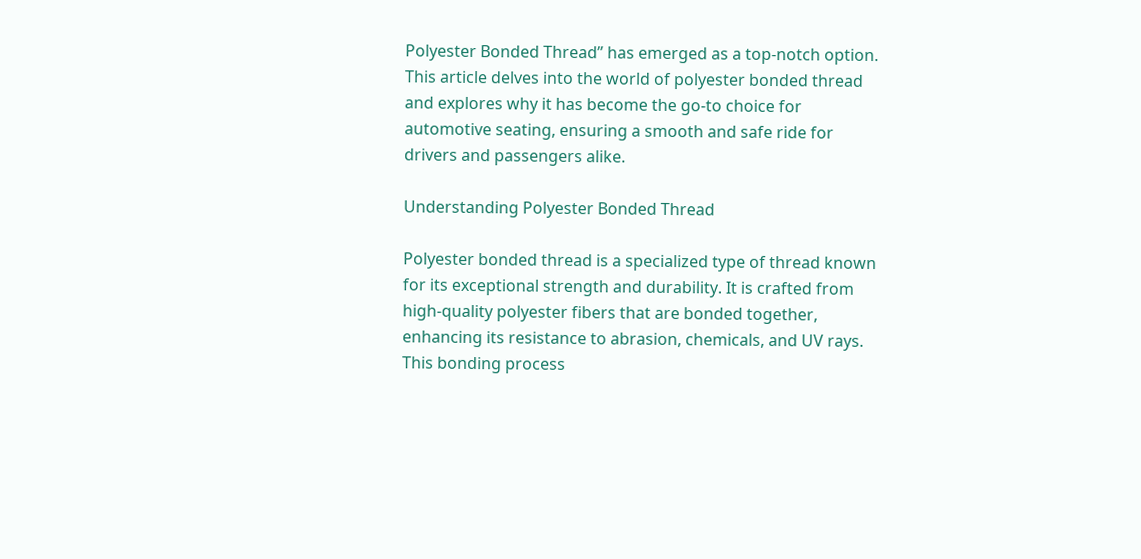Polyester Bonded Thread” has emerged as a top-notch option. This article delves into the world of polyester bonded thread and explores why it has become the go-to choice for automotive seating, ensuring a smooth and safe ride for drivers and passengers alike.

Understanding Polyester Bonded Thread

Polyester bonded thread is a specialized type of thread known for its exceptional strength and durability. It is crafted from high-quality polyester fibers that are bonded together, enhancing its resistance to abrasion, chemicals, and UV rays. This bonding process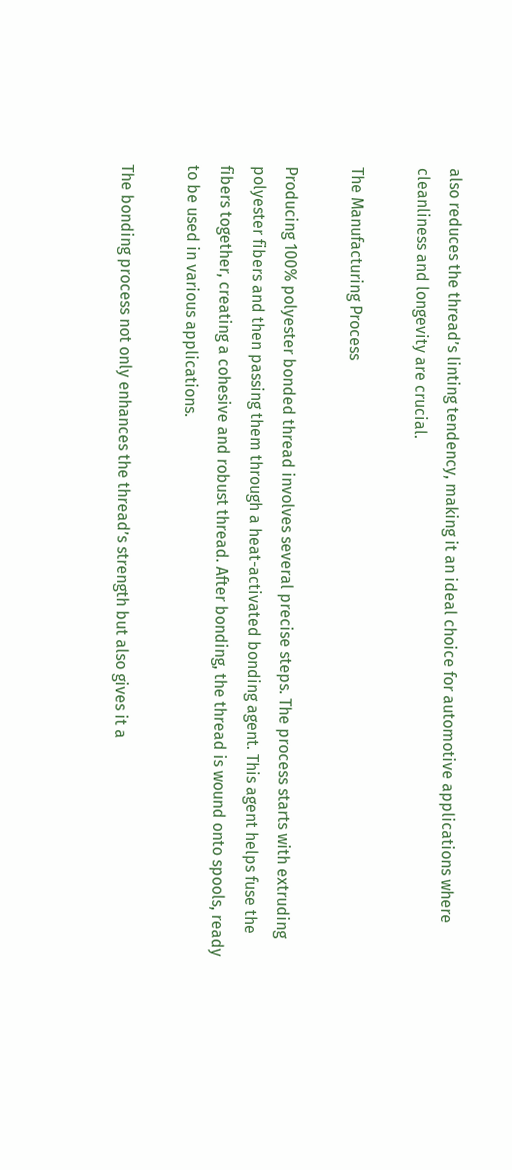also reduces the thread’s linting tendency, making it an ideal choice for automotive applications where cleanliness and longevity are crucial.

The Manufacturing Process

Producing 100% polyester bonded thread involves several precise steps. The process starts with extruding polyester fibers and then passing them through a heat-activated bonding agent. This agent helps fuse the fibers together, creating a cohesive and robust thread. After bonding, the thread is wound onto spools, ready to be used in various applications.

The bonding process not only enhances the thread’s strength but also gives it a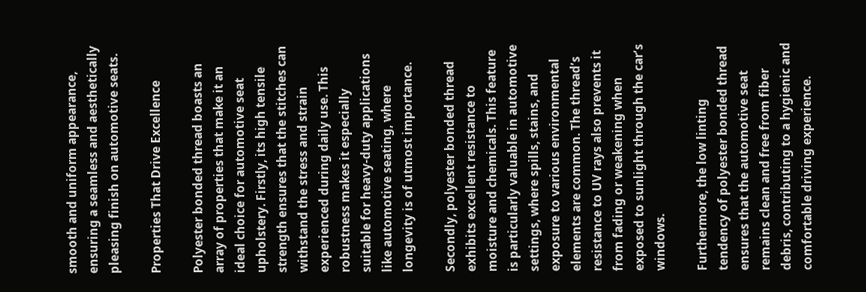smooth and uniform appearance, ensuring a seamless and aesthetically pleasing finish on automotive seats.

Properties That Drive Excellence

Polyester bonded thread boasts an array of properties that make it an ideal choice for automotive seat upholstery. Firstly, its high tensile strength ensures that the stitches can withstand the stress and strain experienced during daily use. This robustness makes it especially suitable for heavy-duty applications like automotive seating, where longevity is of utmost importance.

Secondly, polyester bonded thread exhibits excellent resistance to moisture and chemicals. This feature is particularly valuable in automotive settings, where spills, stains, and exposure to various environmental elements are common. The thread’s resistance to UV rays also prevents it from fading or weakening when exposed to sunlight through the car’s windows.

Furthermore, the low linting tendency of polyester bonded thread ensures that the automotive seat remains clean and free from fiber debris, contributing to a hygienic and comfortable driving experience.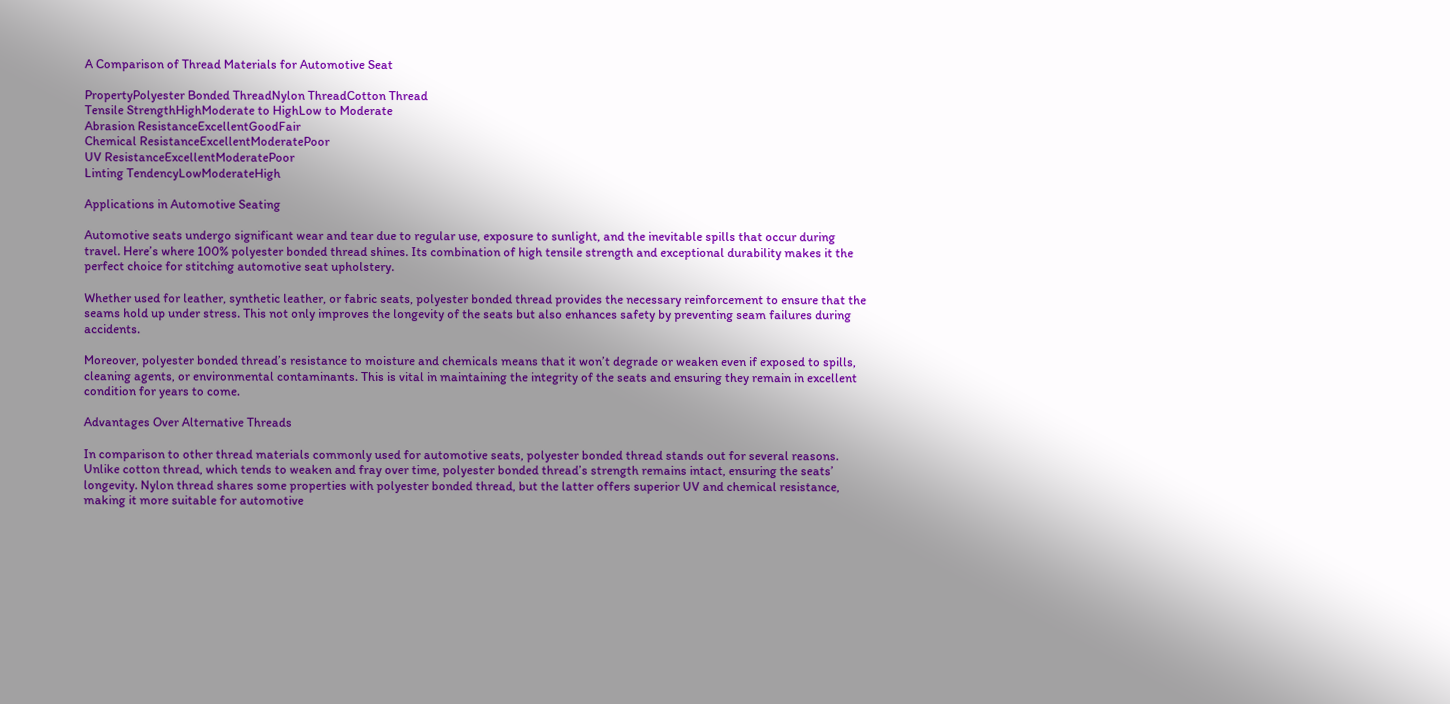A Comparison of Thread Materials for Automotive Seat

PropertyPolyester Bonded ThreadNylon ThreadCotton Thread
Tensile StrengthHighModerate to HighLow to Moderate
Abrasion ResistanceExcellentGoodFair
Chemical ResistanceExcellentModeratePoor
UV ResistanceExcellentModeratePoor
Linting TendencyLowModerateHigh

Applications in Automotive Seating

Automotive seats undergo significant wear and tear due to regular use, exposure to sunlight, and the inevitable spills that occur during travel. Here’s where 100% polyester bonded thread shines. Its combination of high tensile strength and exceptional durability makes it the perfect choice for stitching automotive seat upholstery.

Whether used for leather, synthetic leather, or fabric seats, polyester bonded thread provides the necessary reinforcement to ensure that the seams hold up under stress. This not only improves the longevity of the seats but also enhances safety by preventing seam failures during accidents.

Moreover, polyester bonded thread’s resistance to moisture and chemicals means that it won’t degrade or weaken even if exposed to spills, cleaning agents, or environmental contaminants. This is vital in maintaining the integrity of the seats and ensuring they remain in excellent condition for years to come.

Advantages Over Alternative Threads

In comparison to other thread materials commonly used for automotive seats, polyester bonded thread stands out for several reasons. Unlike cotton thread, which tends to weaken and fray over time, polyester bonded thread’s strength remains intact, ensuring the seats’ longevity. Nylon thread shares some properties with polyester bonded thread, but the latter offers superior UV and chemical resistance, making it more suitable for automotive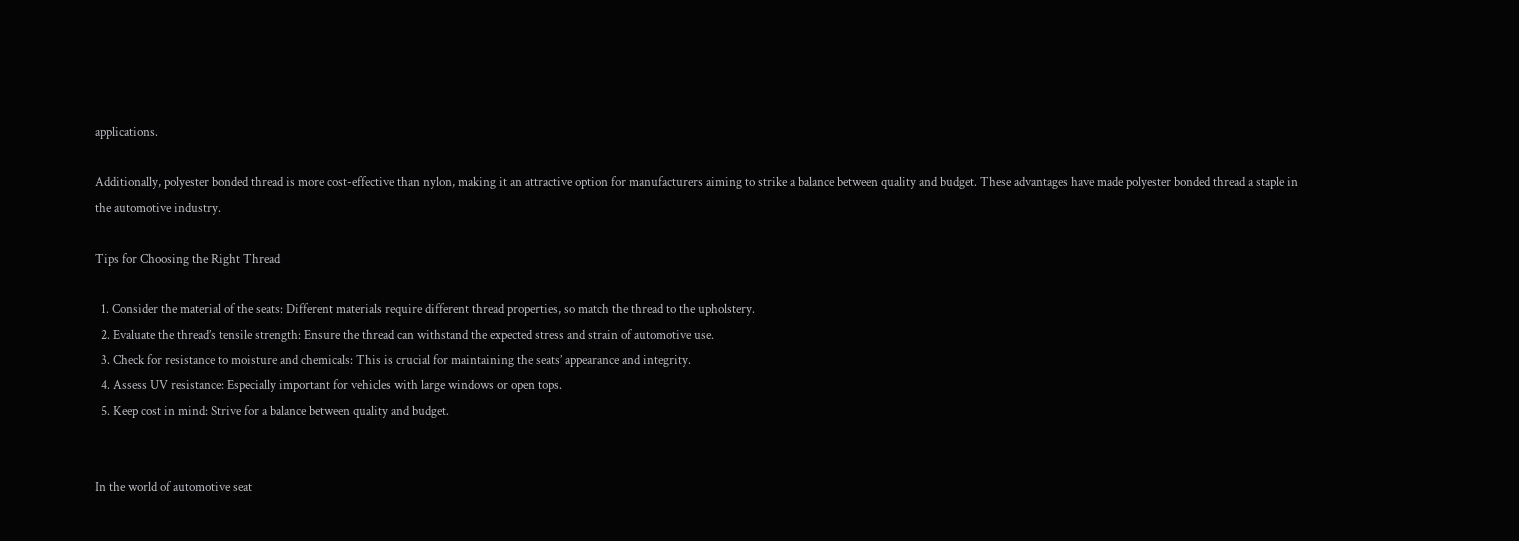applications.

Additionally, polyester bonded thread is more cost-effective than nylon, making it an attractive option for manufacturers aiming to strike a balance between quality and budget. These advantages have made polyester bonded thread a staple in the automotive industry.

Tips for Choosing the Right Thread

  1. Consider the material of the seats: Different materials require different thread properties, so match the thread to the upholstery.
  2. Evaluate the thread’s tensile strength: Ensure the thread can withstand the expected stress and strain of automotive use.
  3. Check for resistance to moisture and chemicals: This is crucial for maintaining the seats’ appearance and integrity.
  4. Assess UV resistance: Especially important for vehicles with large windows or open tops.
  5. Keep cost in mind: Strive for a balance between quality and budget.


In the world of automotive seat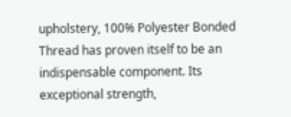upholstery, 100% Polyester Bonded Thread has proven itself to be an indispensable component. Its exceptional strength,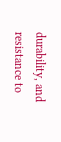durability, and resistance to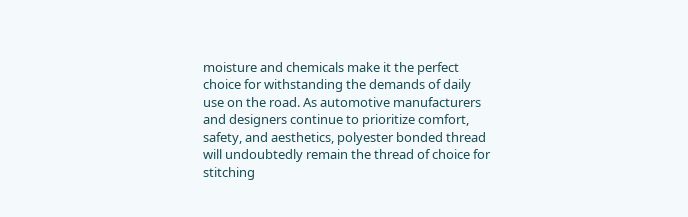moisture and chemicals make it the perfect choice for withstanding the demands of daily use on the road. As automotive manufacturers and designers continue to prioritize comfort, safety, and aesthetics, polyester bonded thread will undoubtedly remain the thread of choice for stitching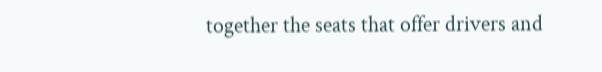together the seats that offer drivers and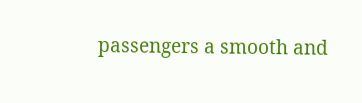passengers a smooth and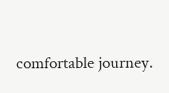comfortable journey.